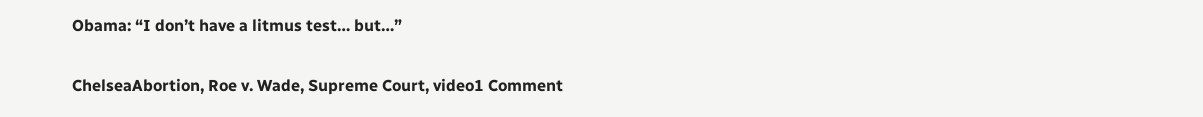Obama: “I don’t have a litmus test… but…”

ChelseaAbortion, Roe v. Wade, Supreme Court, video1 Comment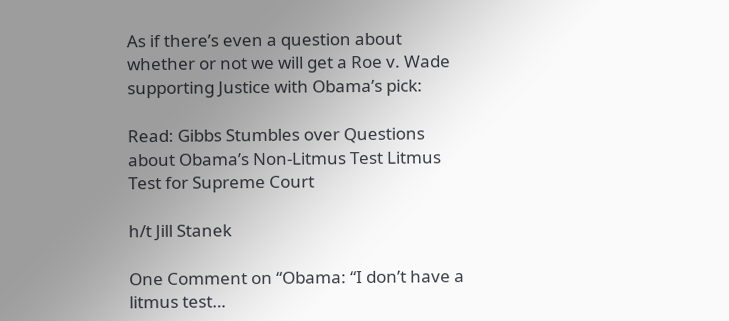As if there’s even a question about whether or not we will get a Roe v. Wade supporting Justice with Obama’s pick:

Read: Gibbs Stumbles over Questions about Obama’s Non-Litmus Test Litmus Test for Supreme Court

h/t Jill Stanek

One Comment on “Obama: “I don’t have a litmus test…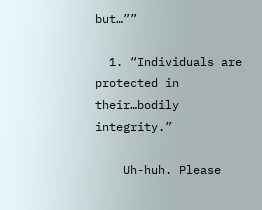but…””

  1. “Individuals are protected in their…bodily integrity.”

    Uh-huh. Please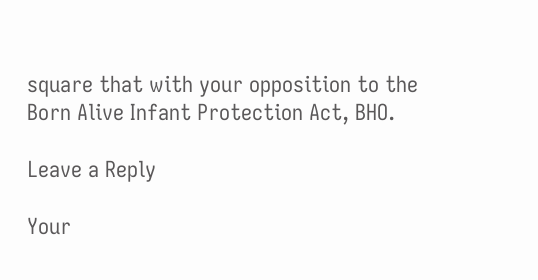square that with your opposition to the Born Alive Infant Protection Act, BHO.

Leave a Reply

Your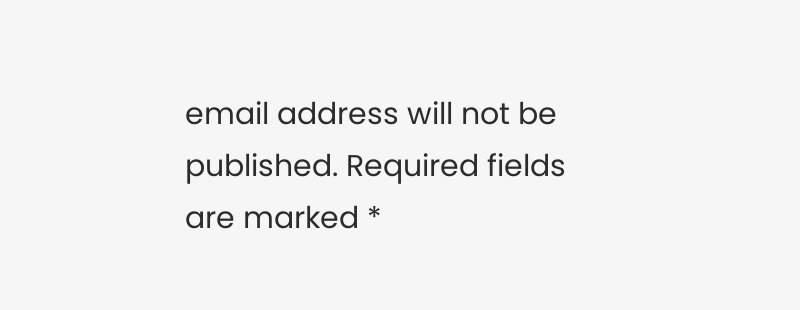email address will not be published. Required fields are marked *